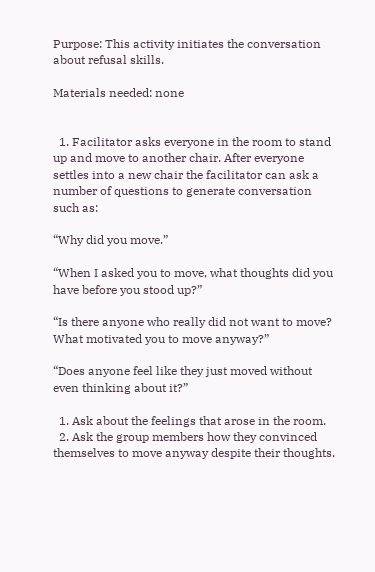Purpose: This activity initiates the conversation about refusal skills.

Materials needed: none


  1. Facilitator asks everyone in the room to stand up and move to another chair. After everyone settles into a new chair the facilitator can ask a number of questions to generate conversation such as:

“Why did you move.”

“When I asked you to move, what thoughts did you have before you stood up?”

“Is there anyone who really did not want to move?  What motivated you to move anyway?”

“Does anyone feel like they just moved without even thinking about it?”

  1. Ask about the feelings that arose in the room.
  2. Ask the group members how they convinced themselves to move anyway despite their thoughts.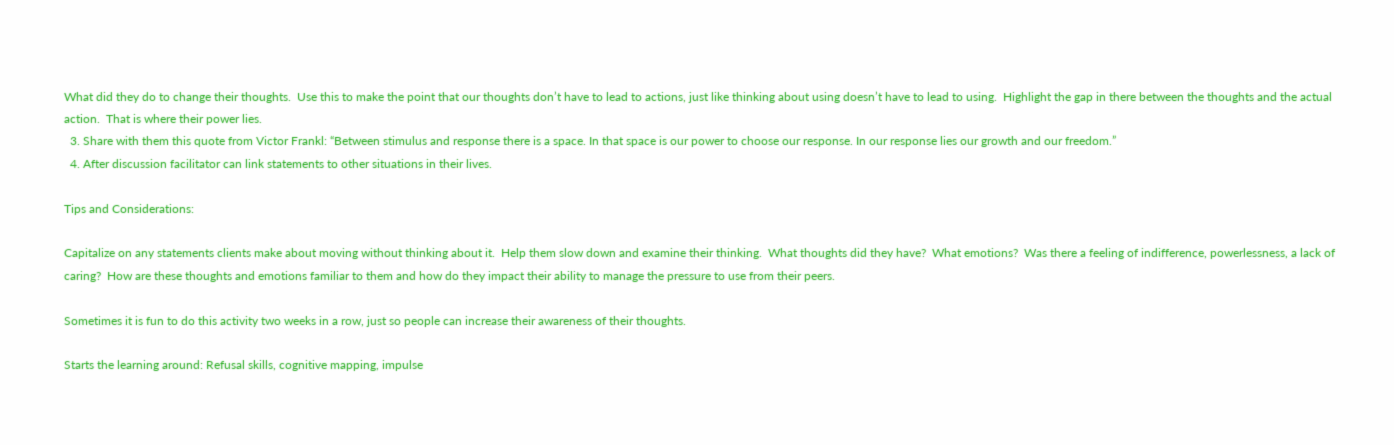What did they do to change their thoughts.  Use this to make the point that our thoughts don’t have to lead to actions, just like thinking about using doesn’t have to lead to using.  Highlight the gap in there between the thoughts and the actual action.  That is where their power lies.
  3. Share with them this quote from Victor Frankl: “Between stimulus and response there is a space. In that space is our power to choose our response. In our response lies our growth and our freedom.”
  4. After discussion facilitator can link statements to other situations in their lives.

Tips and Considerations:

Capitalize on any statements clients make about moving without thinking about it.  Help them slow down and examine their thinking.  What thoughts did they have?  What emotions?  Was there a feeling of indifference, powerlessness, a lack of caring?  How are these thoughts and emotions familiar to them and how do they impact their ability to manage the pressure to use from their peers.

Sometimes it is fun to do this activity two weeks in a row, just so people can increase their awareness of their thoughts.

Starts the learning around: Refusal skills, cognitive mapping, impulse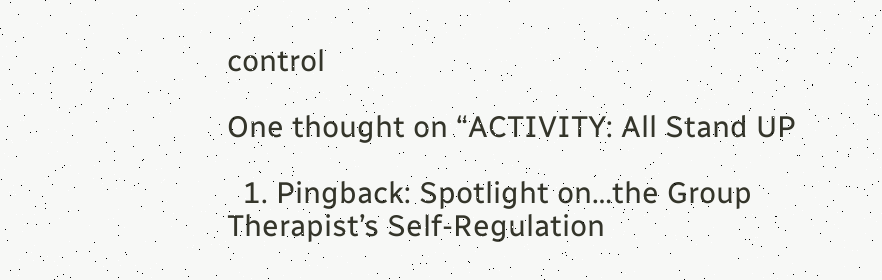control

One thought on “ACTIVITY: All Stand UP

  1. Pingback: Spotlight on…the Group Therapist’s Self-Regulation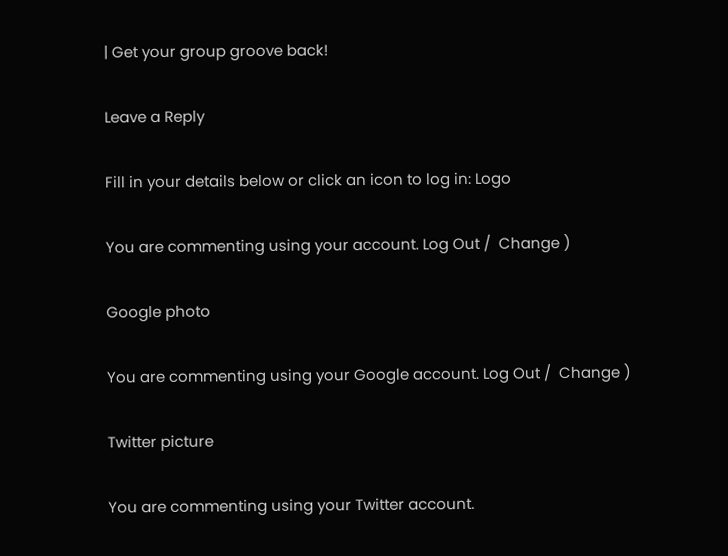| Get your group groove back!

Leave a Reply

Fill in your details below or click an icon to log in: Logo

You are commenting using your account. Log Out /  Change )

Google photo

You are commenting using your Google account. Log Out /  Change )

Twitter picture

You are commenting using your Twitter account.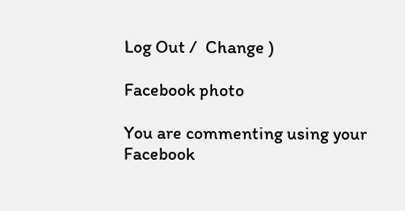Log Out /  Change )

Facebook photo

You are commenting using your Facebook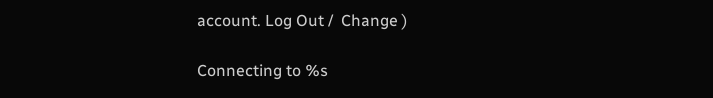account. Log Out /  Change )

Connecting to %s